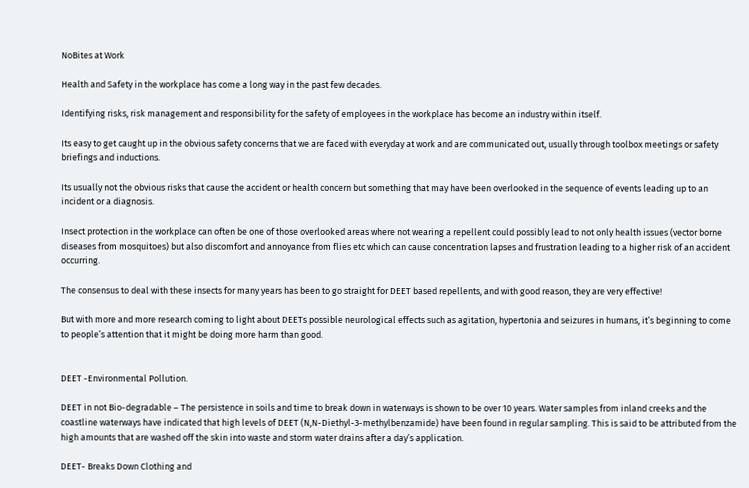NoBites at Work

Health and Safety in the workplace has come a long way in the past few decades.

Identifying risks, risk management and responsibility for the safety of employees in the workplace has become an industry within itself.

Its easy to get caught up in the obvious safety concerns that we are faced with everyday at work and are communicated out, usually through toolbox meetings or safety briefings and inductions.

Its usually not the obvious risks that cause the accident or health concern but something that may have been overlooked in the sequence of events leading up to an incident or a diagnosis.

Insect protection in the workplace can often be one of those overlooked areas where not wearing a repellent could possibly lead to not only health issues (vector borne diseases from mosquitoes) but also discomfort and annoyance from flies etc which can cause concentration lapses and frustration leading to a higher risk of an accident occurring.

The consensus to deal with these insects for many years has been to go straight for DEET based repellents, and with good reason, they are very effective!

But with more and more research coming to light about DEETs possible neurological effects such as agitation, hypertonia and seizures in humans, it’s beginning to come to people’s attention that it might be doing more harm than good.


DEET -Environmental Pollution.

DEET in not Bio-degradable – The persistence in soils and time to break down in waterways is shown to be over 10 years. Water samples from inland creeks and the coastline waterways have indicated that high levels of DEET (N,N-Diethyl-3-methylbenzamide) have been found in regular sampling. This is said to be attributed from the high amounts that are washed off the skin into waste and storm water drains after a day’s application.

DEET- Breaks Down Clothing and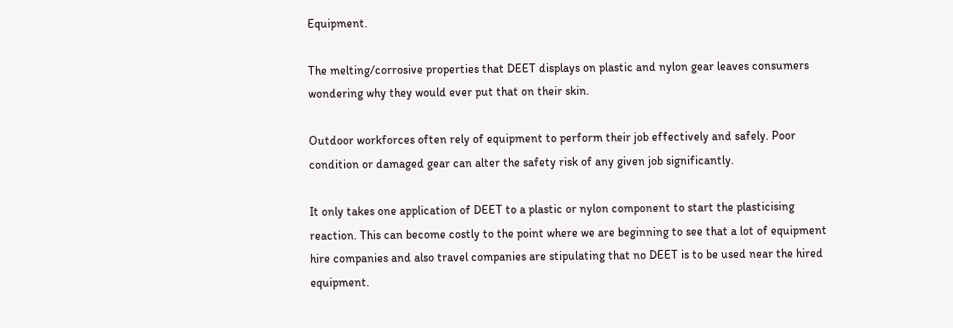Equipment.

The melting/corrosive properties that DEET displays on plastic and nylon gear leaves consumers wondering why they would ever put that on their skin.

Outdoor workforces often rely of equipment to perform their job effectively and safely. Poor condition or damaged gear can alter the safety risk of any given job significantly.

It only takes one application of DEET to a plastic or nylon component to start the plasticising reaction. This can become costly to the point where we are beginning to see that a lot of equipment hire companies and also travel companies are stipulating that no DEET is to be used near the hired equipment.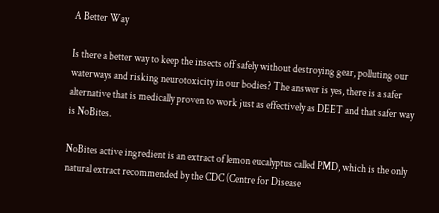A Better Way

Is there a better way to keep the insects off safely without destroying gear, polluting our waterways and risking neurotoxicity in our bodies? The answer is yes, there is a safer alternative that is medically proven to work just as effectively as DEET and that safer way is NoBites.

NoBites active ingredient is an extract of lemon eucalyptus called PMD, which is the only natural extract recommended by the CDC (Centre for Disease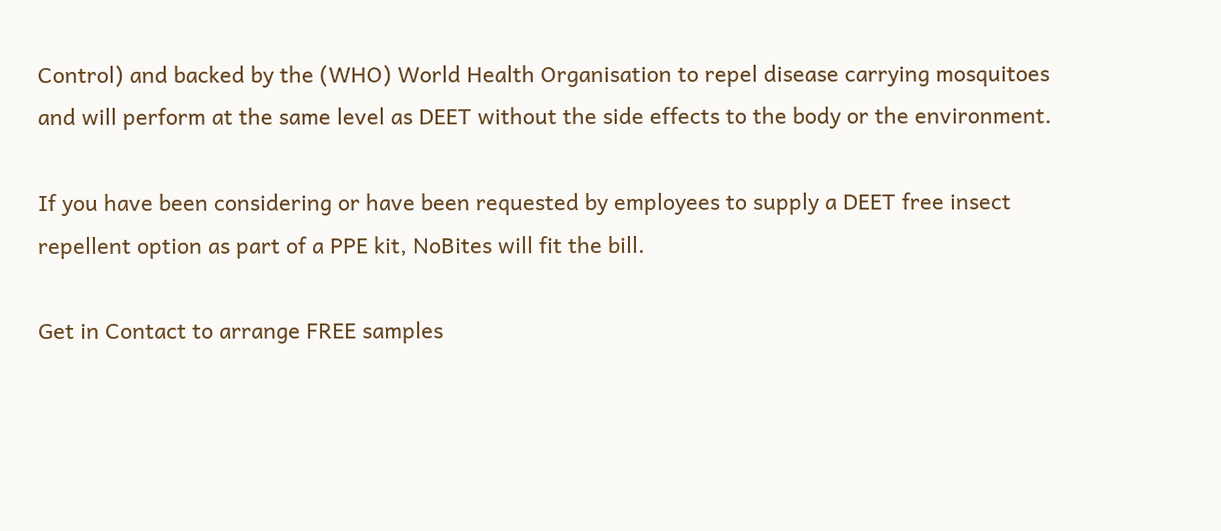Control) and backed by the (WHO) World Health Organisation to repel disease carrying mosquitoes and will perform at the same level as DEET without the side effects to the body or the environment.

If you have been considering or have been requested by employees to supply a DEET free insect repellent option as part of a PPE kit, NoBites will fit the bill.

Get in Contact to arrange FREE samples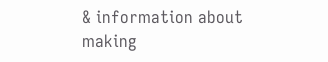& information about making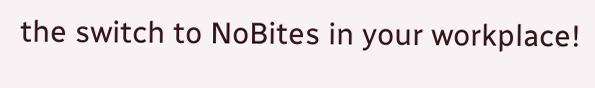the switch to NoBites in your workplace!